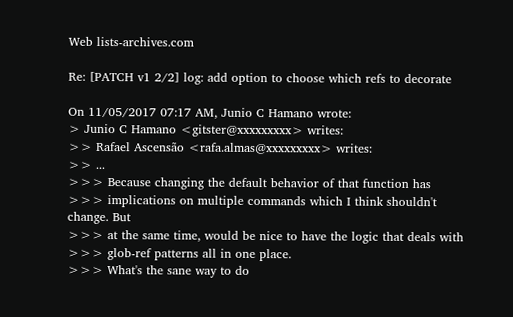Web lists-archives.com

Re: [PATCH v1 2/2] log: add option to choose which refs to decorate

On 11/05/2017 07:17 AM, Junio C Hamano wrote:
> Junio C Hamano <gitster@xxxxxxxxx> writes:
>> Rafael Ascensão <rafa.almas@xxxxxxxxx> writes:
>> ...
>>> Because changing the default behavior of that function has
>>> implications on multiple commands which I think shouldn't change. But
>>> at the same time, would be nice to have the logic that deals with
>>> glob-ref patterns all in one place.
>>> What's the sane way to do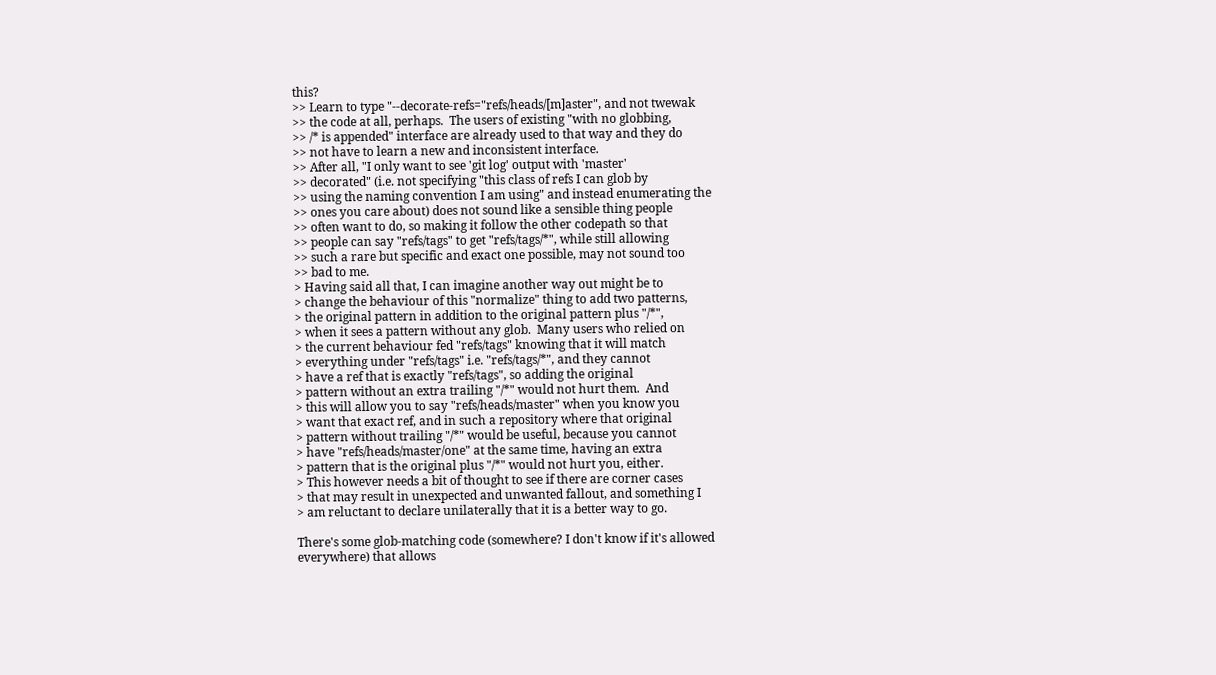this?
>> Learn to type "--decorate-refs="refs/heads/[m]aster", and not twewak
>> the code at all, perhaps.  The users of existing "with no globbing,
>> /* is appended" interface are already used to that way and they do
>> not have to learn a new and inconsistent interface.
>> After all, "I only want to see 'git log' output with 'master'
>> decorated" (i.e. not specifying "this class of refs I can glob by
>> using the naming convention I am using" and instead enumerating the
>> ones you care about) does not sound like a sensible thing people
>> often want to do, so making it follow the other codepath so that
>> people can say "refs/tags" to get "refs/tags/*", while still allowing
>> such a rare but specific and exact one possible, may not sound too
>> bad to me.
> Having said all that, I can imagine another way out might be to
> change the behaviour of this "normalize" thing to add two patterns,
> the original pattern in addition to the original pattern plus "/*",
> when it sees a pattern without any glob.  Many users who relied on
> the current behaviour fed "refs/tags" knowing that it will match
> everything under "refs/tags" i.e. "refs/tags/*", and they cannot
> have a ref that is exactly "refs/tags", so adding the original
> pattern without an extra trailing "/*" would not hurt them.  And
> this will allow you to say "refs/heads/master" when you know you
> want that exact ref, and in such a repository where that original
> pattern without trailing "/*" would be useful, because you cannot
> have "refs/heads/master/one" at the same time, having an extra
> pattern that is the original plus "/*" would not hurt you, either.
> This however needs a bit of thought to see if there are corner cases
> that may result in unexpected and unwanted fallout, and something I
> am reluctant to declare unilaterally that it is a better way to go.

There's some glob-matching code (somewhere? I don't know if it's allowed
everywhere) that allows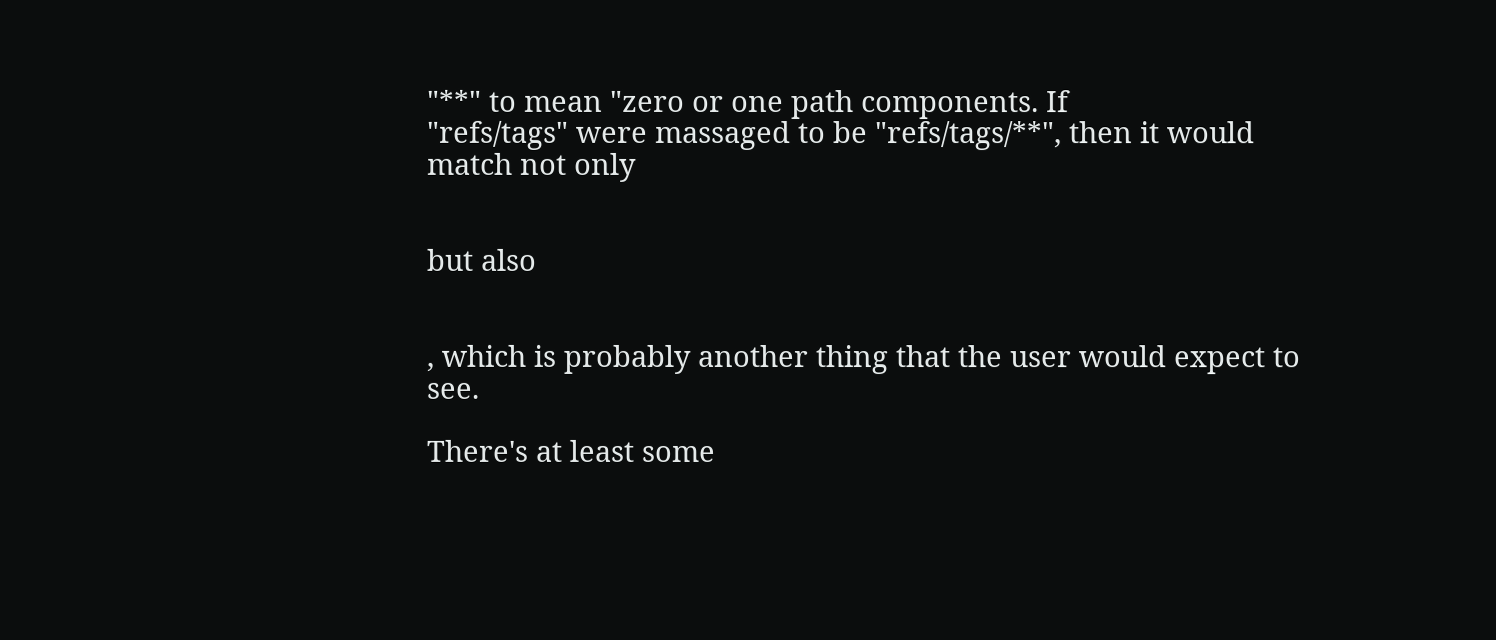"**" to mean "zero or one path components. If
"refs/tags" were massaged to be "refs/tags/**", then it would match not only


but also


, which is probably another thing that the user would expect to see.

There's at least some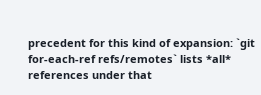precedent for this kind of expansion: `git
for-each-ref refs/remotes` lists *all* references under that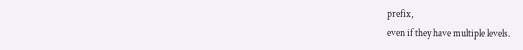prefix,
even if they have multiple levels.